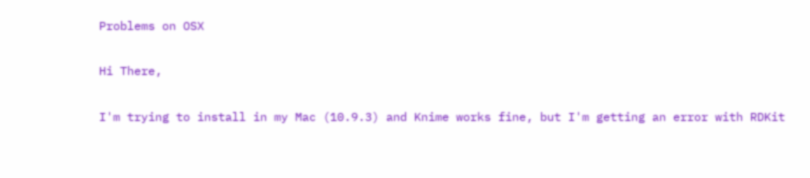Problems on OSX

Hi There,

I'm trying to install in my Mac (10.9.3) and Knime works fine, but I'm getting an error with RDKit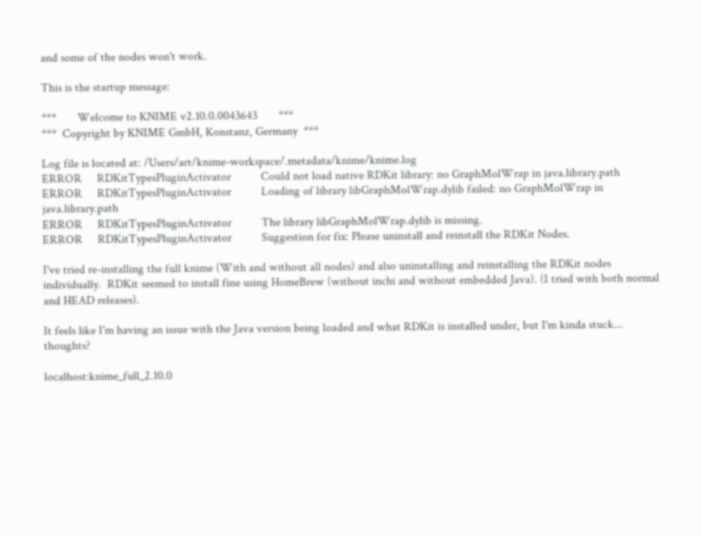and some of the nodes won't work.

This is the startup message:

***       Welcome to KNIME v2.10.0.0043643       ***
***  Copyright by KNIME GmbH, Konstanz, Germany  ***

Log file is located at: /Users/art/knime-workspace/.metadata/knime/knime.log
ERROR     RDKitTypesPluginActivator          Could not load native RDKit library: no GraphMolWrap in java.library.path
ERROR     RDKitTypesPluginActivator          Loading of library libGraphMolWrap.dylib failed: no GraphMolWrap in java.library.path
ERROR     RDKitTypesPluginActivator          The library libGraphMolWrap.dylib is missing.
ERROR     RDKitTypesPluginActivator          Suggestion for fix: Please uninstall and reinstall the RDKit Nodes.

I've tried re-installing the full knime (With and without all nodes) and also uninstalling and reinstalling the RDKit nodes individually.  RDKit seemed to install fine using HomeBrew (without inchi and without embedded Java). (I tried with both normal and HEAD releases).

It feels like I'm having an issue with the Java version being loaded and what RDKit is installed under, but I'm kinda stuck... thoughts?

localhost:knime_full_2.10.0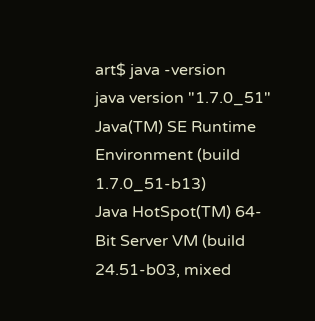art$ java -version
java version "1.7.0_51"
Java(TM) SE Runtime Environment (build 1.7.0_51-b13)
Java HotSpot(TM) 64-Bit Server VM (build 24.51-b03, mixed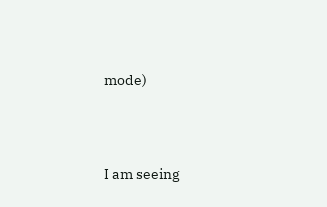mode)




I am seeing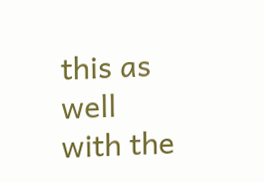this as well with the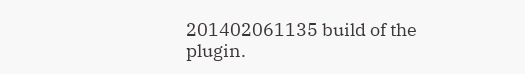201402061135 build of the plugin.